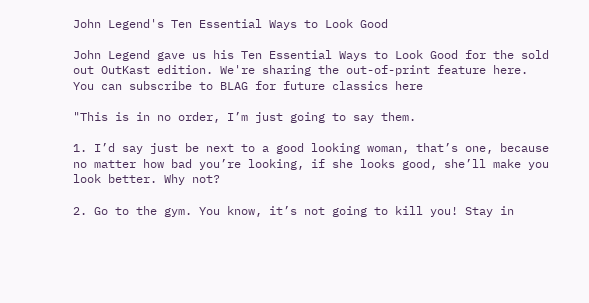John Legend's Ten Essential Ways to Look Good

John Legend gave us his Ten Essential Ways to Look Good for the sold out OutKast edition. We're sharing the out-of-print feature here. You can subscribe to BLAG for future classics here

"This is in no order, I’m just going to say them.

1. I’d say just be next to a good looking woman, that’s one, because no matter how bad you’re looking, if she looks good, she’ll make you look better. Why not?

2. Go to the gym. You know, it’s not going to kill you! Stay in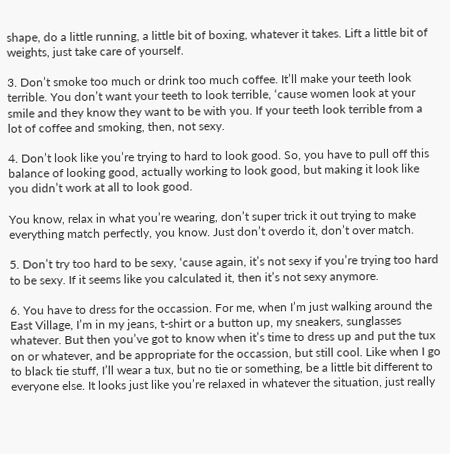shape, do a little running, a little bit of boxing, whatever it takes. Lift a little bit of weights, just take care of yourself.

3. Don’t smoke too much or drink too much coffee. It’ll make your teeth look terrible. You don’t want your teeth to look terrible, ‘cause women look at your smile and they know they want to be with you. If your teeth look terrible from a lot of coffee and smoking, then, not sexy.

4. Don’t look like you’re trying to hard to look good. So, you have to pull off this balance of looking good, actually working to look good, but making it look like you didn’t work at all to look good.

You know, relax in what you’re wearing, don’t super trick it out trying to make everything match perfectly, you know. Just don’t overdo it, don’t over match.

5. Don’t try too hard to be sexy, ‘cause again, it’s not sexy if you’re trying too hard to be sexy. If it seems like you calculated it, then it’s not sexy anymore.

6. You have to dress for the occassion. For me, when I’m just walking around the East Village, I’m in my jeans, t-shirt or a button up, my sneakers, sunglasses whatever. But then you’ve got to know when it’s time to dress up and put the tux on or whatever, and be appropriate for the occassion, but still cool. Like when I go to black tie stuff, I’ll wear a tux, but no tie or something, be a little bit different to everyone else. It looks just like you’re relaxed in whatever the situation, just really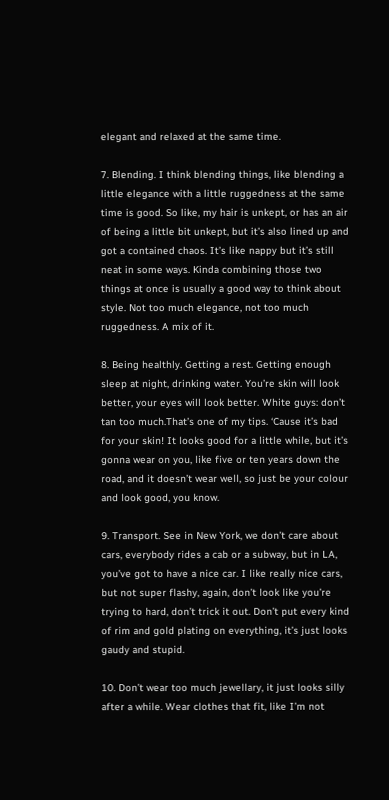elegant and relaxed at the same time.

7. Blending. I think blending things, like blending a little elegance with a little ruggedness at the same time is good. So like, my hair is unkept, or has an air of being a little bit unkept, but it’s also lined up and got a contained chaos. It’s like nappy but it’s still neat in some ways. Kinda combining those two things at once is usually a good way to think about style. Not too much elegance, not too much ruggedness. A mix of it.

8. Being healthly. Getting a rest. Getting enough sleep at night, drinking water. You’re skin will look better, your eyes will look better. White guys: don’t tan too much.That’s one of my tips. ‘Cause it’s bad for your skin! It looks good for a little while, but it’s gonna wear on you, like five or ten years down the road, and it doesn’t wear well, so just be your colour and look good, you know.

9. Transport. See in New York, we don’t care about cars, everybody rides a cab or a subway, but in LA, you’ve got to have a nice car. I like really nice cars, but not super flashy, again, don’t look like you’re trying to hard, don’t trick it out. Don’t put every kind of rim and gold plating on everything, it’s just looks gaudy and stupid.

10. Don’t wear too much jewellary, it just looks silly after a while. Wear clothes that fit, like I’m not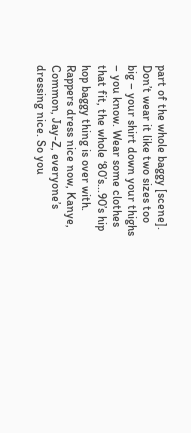part of the whole baggy [scene]. Don’t wear it like two sizes too big – your shirt down your thighs – you know. Wear some clothes that fit, the whole ‘80’s...90’s hip hop baggy thing is over with. Rappers dress nice now, Kanye, Common, Jay-Z, everyone’s dressing nice. So you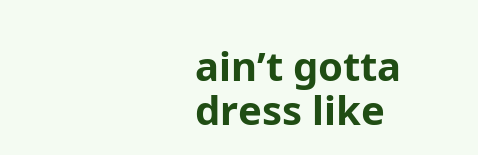ain’t gotta dress like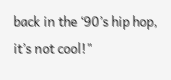back in the ‘90’s hip hop, it’s not cool!"